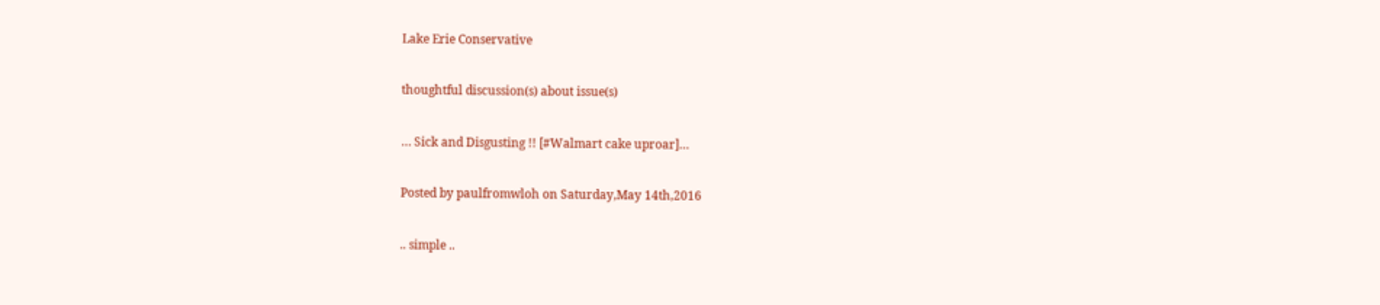Lake Erie Conservative

thoughtful discussion(s) about issue(s)

… Sick and Disgusting !! [#Walmart cake uproar]…

Posted by paulfromwloh on Saturday,May 14th,2016

.. simple ..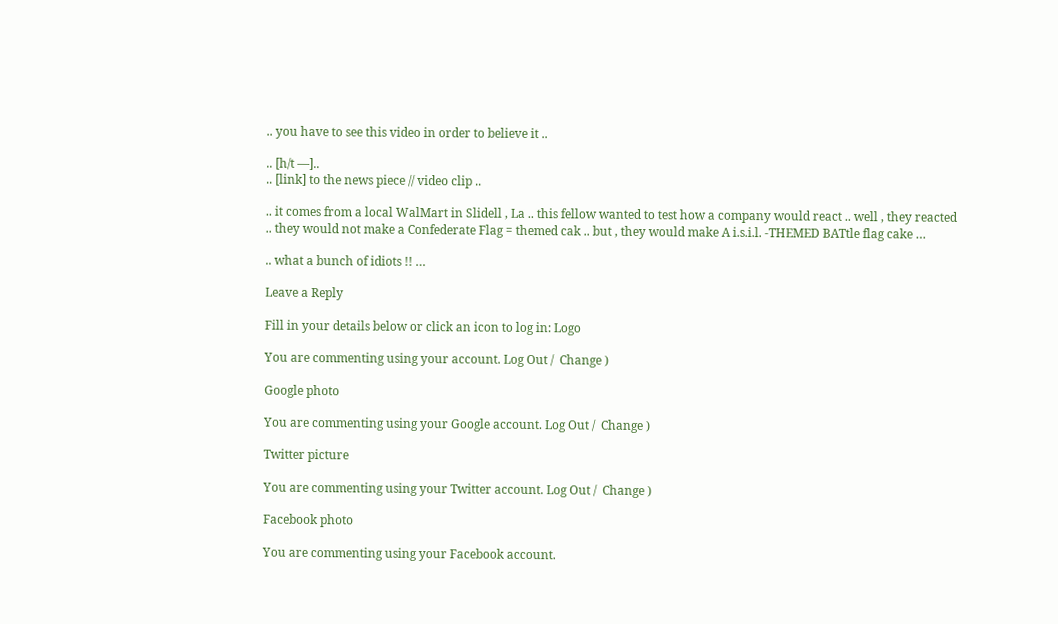.. you have to see this video in order to believe it ..

.. [h/t —]..
.. [link] to the news piece // video clip ..

.. it comes from a local WalMart in Slidell , La .. this fellow wanted to test how a company would react .. well , they reacted .. they would not make a Confederate Flag = themed cak .. but , they would make A i.s.i.l. -THEMED BATtle flag cake …

.. what a bunch of idiots !! …

Leave a Reply

Fill in your details below or click an icon to log in: Logo

You are commenting using your account. Log Out /  Change )

Google photo

You are commenting using your Google account. Log Out /  Change )

Twitter picture

You are commenting using your Twitter account. Log Out /  Change )

Facebook photo

You are commenting using your Facebook account.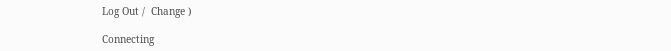Log Out /  Change )

Connecting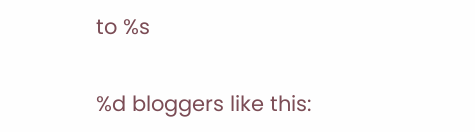to %s

%d bloggers like this: